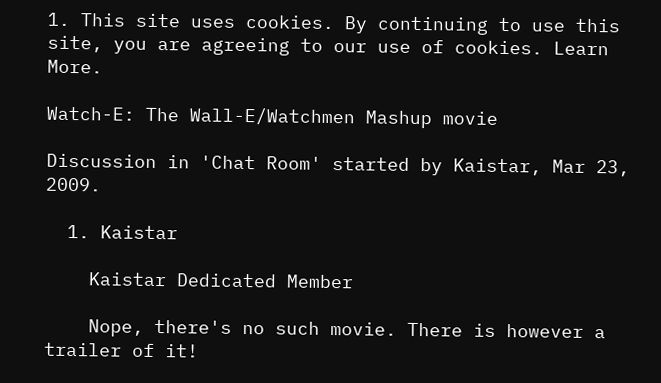1. This site uses cookies. By continuing to use this site, you are agreeing to our use of cookies. Learn More.

Watch-E: The Wall-E/Watchmen Mashup movie

Discussion in 'Chat Room' started by Kaistar, Mar 23, 2009.

  1. Kaistar

    Kaistar Dedicated Member

    Nope, there's no such movie. There is however a trailer of it!